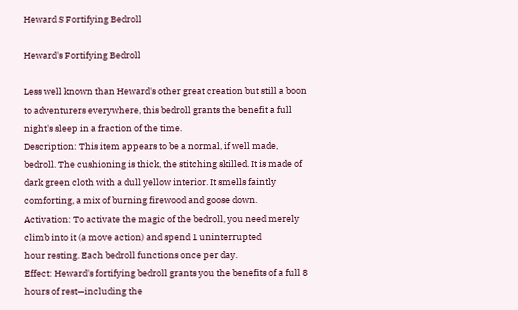Heward S Fortifying Bedroll

Heward's Fortifying Bedroll

Less well known than Heward's other great creation but still a boon to adventurers everywhere, this bedroll grants the benefit a full night's sleep in a fraction of the time.
Description: This item appears to be a normal, if well made, bedroll. The cushioning is thick, the stitching skilled. It is made of dark green cloth with a dull yellow interior. It smells faintly comforting, a mix of burning firewood and goose down.
Activation: To activate the magic of the bedroll, you need merely climb into it (a move action) and spend 1 uninterrupted
hour resting. Each bedroll functions once per day.
Effect: Heward's fortifying bedroll grants you the benefits of a full 8 hours of rest—including the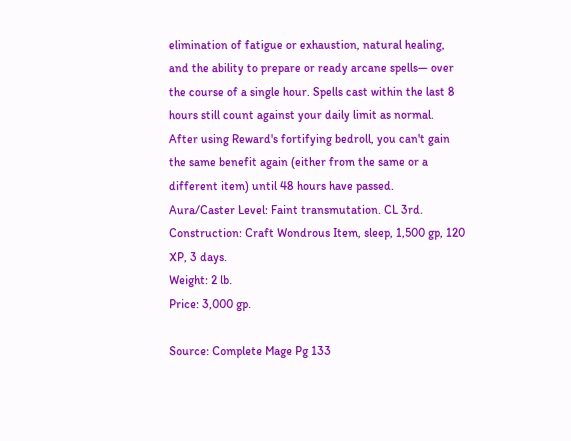elimination of fatigue or exhaustion, natural healing, and the ability to prepare or ready arcane spells— over the course of a single hour. Spells cast within the last 8 hours still count against your daily limit as normal.
After using Reward's fortifying bedroll, you can't gain the same benefit again (either from the same or a different item) until 48 hours have passed.
Aura/Caster Level: Faint transmutation. CL 3rd.
Construction: Craft Wondrous Item, sleep, 1,500 gp, 120 XP, 3 days.
Weight: 2 lb.
Price: 3,000 gp.

Source: Complete Mage Pg 133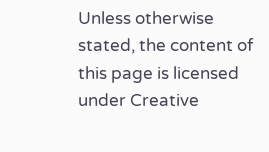Unless otherwise stated, the content of this page is licensed under Creative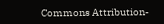Commons Attribution-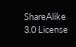ShareAlike 3.0 License